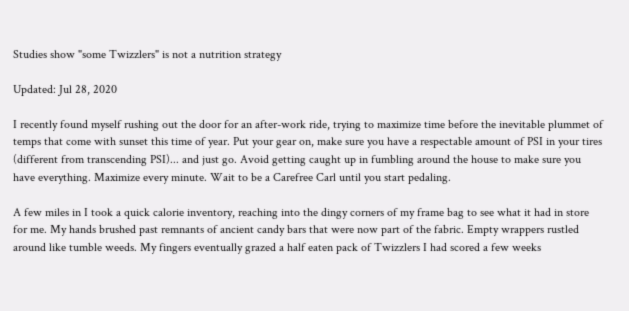Studies show "some Twizzlers" is not a nutrition strategy

Updated: Jul 28, 2020

I recently found myself rushing out the door for an after-work ride, trying to maximize time before the inevitable plummet of temps that come with sunset this time of year. Put your gear on, make sure you have a respectable amount of PSI in your tires (different from transcending PSI)... and just go. Avoid getting caught up in fumbling around the house to make sure you have everything. Maximize every minute. Wait to be a Carefree Carl until you start pedaling.

A few miles in I took a quick calorie inventory, reaching into the dingy corners of my frame bag to see what it had in store for me. My hands brushed past remnants of ancient candy bars that were now part of the fabric. Empty wrappers rustled around like tumble weeds. My fingers eventually grazed a half eaten pack of Twizzlers I had scored a few weeks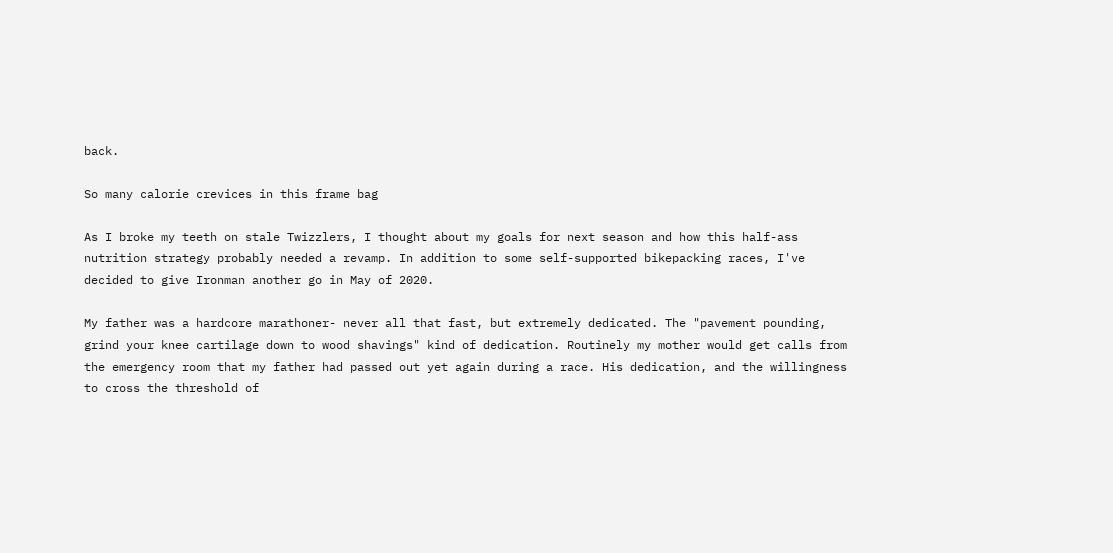back.

So many calorie crevices in this frame bag

As I broke my teeth on stale Twizzlers, I thought about my goals for next season and how this half-ass nutrition strategy probably needed a revamp. In addition to some self-supported bikepacking races, I've decided to give Ironman another go in May of 2020.

My father was a hardcore marathoner- never all that fast, but extremely dedicated. The "pavement pounding, grind your knee cartilage down to wood shavings" kind of dedication. Routinely my mother would get calls from the emergency room that my father had passed out yet again during a race. His dedication, and the willingness to cross the threshold of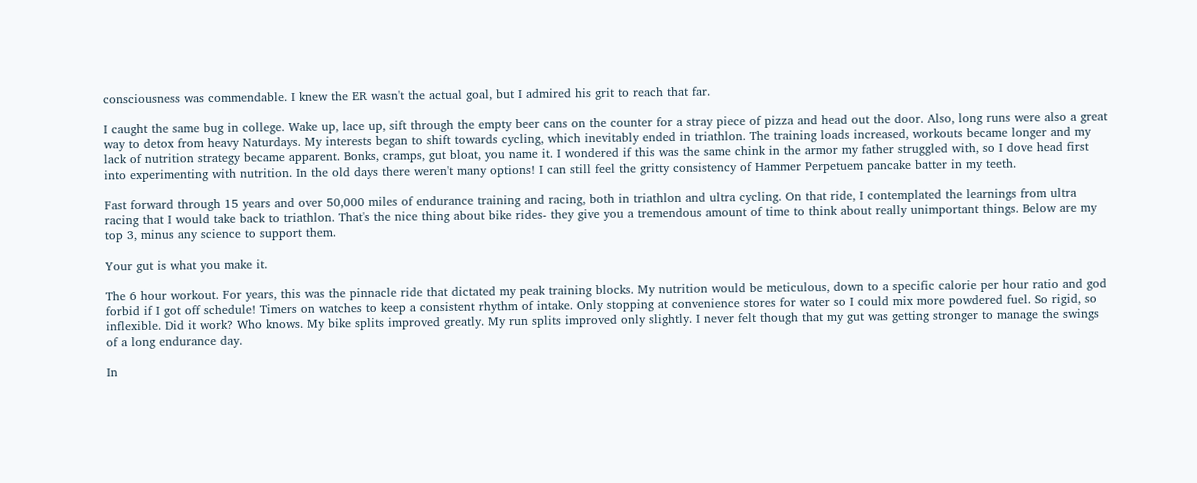consciousness was commendable. I knew the ER wasn't the actual goal, but I admired his grit to reach that far.

I caught the same bug in college. Wake up, lace up, sift through the empty beer cans on the counter for a stray piece of pizza and head out the door. Also, long runs were also a great way to detox from heavy Naturdays. My interests began to shift towards cycling, which inevitably ended in triathlon. The training loads increased, workouts became longer and my lack of nutrition strategy became apparent. Bonks, cramps, gut bloat, you name it. I wondered if this was the same chink in the armor my father struggled with, so I dove head first into experimenting with nutrition. In the old days there weren't many options! I can still feel the gritty consistency of Hammer Perpetuem pancake batter in my teeth.

Fast forward through 15 years and over 50,000 miles of endurance training and racing, both in triathlon and ultra cycling. On that ride, I contemplated the learnings from ultra racing that I would take back to triathlon. That's the nice thing about bike rides- they give you a tremendous amount of time to think about really unimportant things. Below are my top 3, minus any science to support them.

Your gut is what you make it.

The 6 hour workout. For years, this was the pinnacle ride that dictated my peak training blocks. My nutrition would be meticulous, down to a specific calorie per hour ratio and god forbid if I got off schedule! Timers on watches to keep a consistent rhythm of intake. Only stopping at convenience stores for water so I could mix more powdered fuel. So rigid, so inflexible. Did it work? Who knows. My bike splits improved greatly. My run splits improved only slightly. I never felt though that my gut was getting stronger to manage the swings of a long endurance day.

In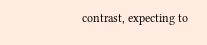contrast, expecting to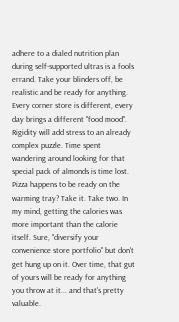adhere to a dialed nutrition plan during self-supported ultras is a fools errand. Take your blinders off, be realistic and be ready for anything. Every corner store is different, every day brings a different "food mood". Rigidity will add stress to an already complex puzzle. Time spent wandering around looking for that special pack of almonds is time lost. Pizza happens to be ready on the warming tray? Take it. Take two. In my mind, getting the calories was more important than the calorie itself. Sure, "diversify your convenience store portfolio" but don't get hung up on it. Over time, that gut of yours will be ready for anything you throw at it... and that's pretty valuable.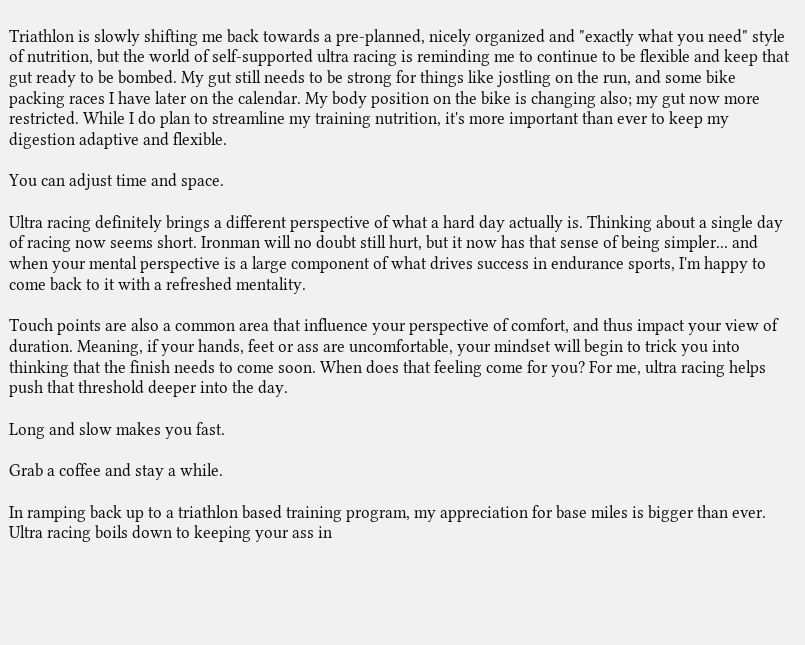Triathlon is slowly shifting me back towards a pre-planned, nicely organized and "exactly what you need" style of nutrition, but the world of self-supported ultra racing is reminding me to continue to be flexible and keep that gut ready to be bombed. My gut still needs to be strong for things like jostling on the run, and some bike packing races I have later on the calendar. My body position on the bike is changing also; my gut now more restricted. While I do plan to streamline my training nutrition, it's more important than ever to keep my digestion adaptive and flexible.

You can adjust time and space.

Ultra racing definitely brings a different perspective of what a hard day actually is. Thinking about a single day of racing now seems short. Ironman will no doubt still hurt, but it now has that sense of being simpler... and when your mental perspective is a large component of what drives success in endurance sports, I'm happy to come back to it with a refreshed mentality.

Touch points are also a common area that influence your perspective of comfort, and thus impact your view of duration. Meaning, if your hands, feet or ass are uncomfortable, your mindset will begin to trick you into thinking that the finish needs to come soon. When does that feeling come for you? For me, ultra racing helps push that threshold deeper into the day.

Long and slow makes you fast.

Grab a coffee and stay a while.

In ramping back up to a triathlon based training program, my appreciation for base miles is bigger than ever. Ultra racing boils down to keeping your ass in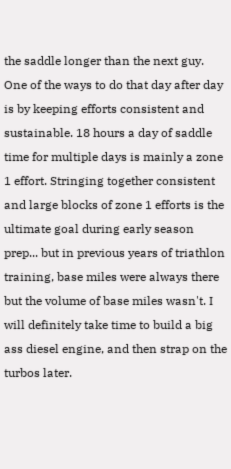the saddle longer than the next guy. One of the ways to do that day after day is by keeping efforts consistent and sustainable. 18 hours a day of saddle time for multiple days is mainly a zone 1 effort. Stringing together consistent and large blocks of zone 1 efforts is the ultimate goal during early season prep... but in previous years of triathlon training, base miles were always there but the volume of base miles wasn't. I will definitely take time to build a big ass diesel engine, and then strap on the turbos later.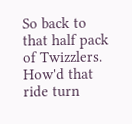So back to that half pack of Twizzlers. How'd that ride turn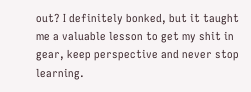out? I definitely bonked, but it taught me a valuable lesson to get my shit in gear, keep perspective and never stop learning.